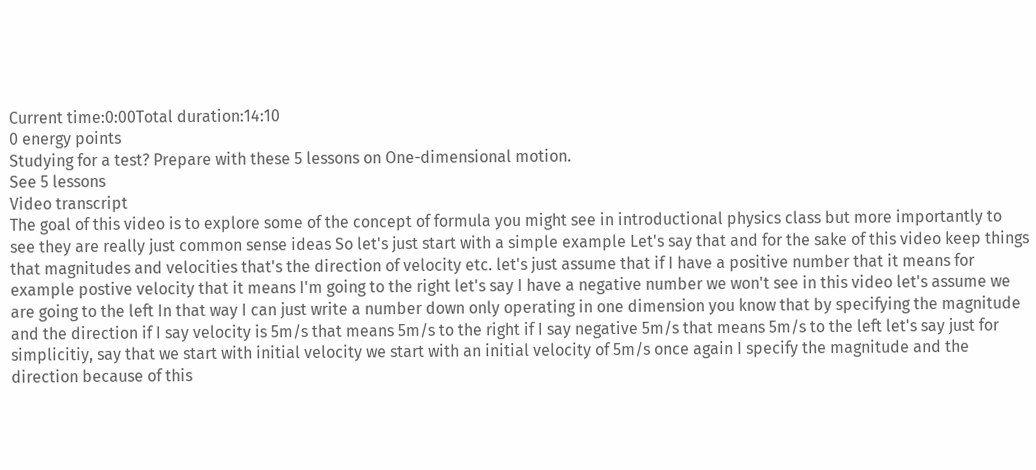Current time:0:00Total duration:14:10
0 energy points
Studying for a test? Prepare with these 5 lessons on One-dimensional motion.
See 5 lessons
Video transcript
The goal of this video is to explore some of the concept of formula you might see in introductional physics class but more importantly to see they are really just common sense ideas So let's just start with a simple example Let's say that and for the sake of this video keep things that magnitudes and velocities that's the direction of velocity etc. let's just assume that if I have a positive number that it means for example postive velocity that it means I'm going to the right let's say I have a negative number we won't see in this video let's assume we are going to the left In that way I can just write a number down only operating in one dimension you know that by specifying the magnitude and the direction if I say velocity is 5m/s that means 5m/s to the right if I say negative 5m/s that means 5m/s to the left let's say just for simplicitiy, say that we start with initial velocity we start with an initial velocity of 5m/s once again I specify the magnitude and the direction because of this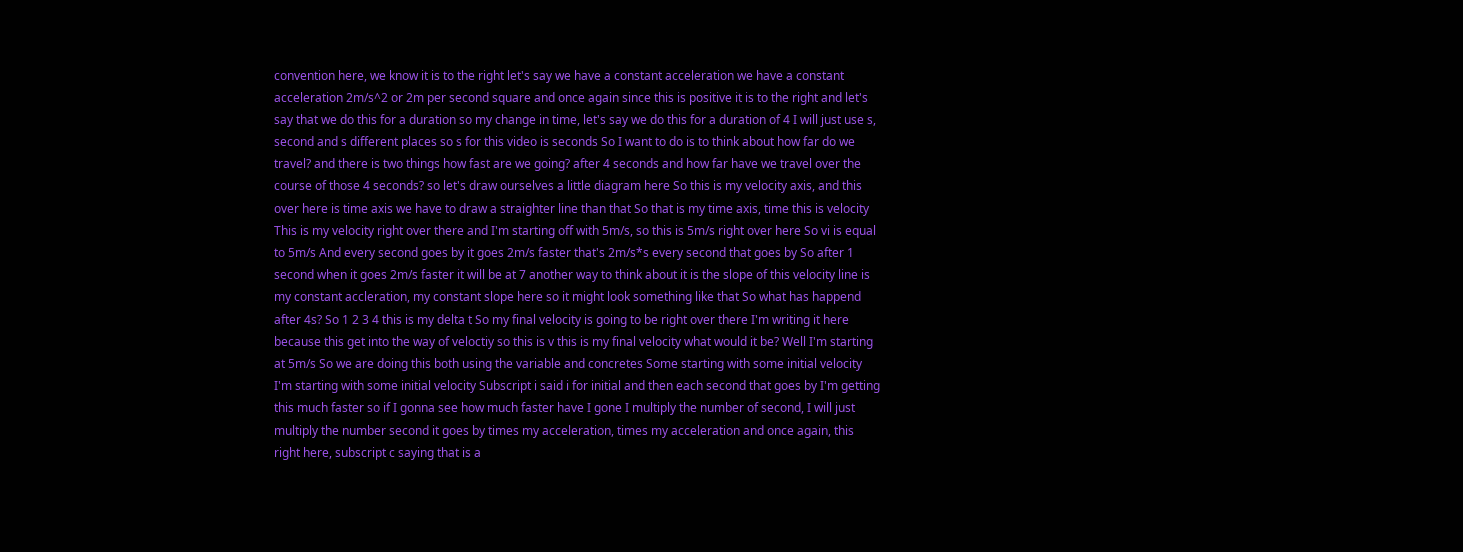convention here, we know it is to the right let's say we have a constant acceleration we have a constant acceleration 2m/s^2 or 2m per second square and once again since this is positive it is to the right and let's say that we do this for a duration so my change in time, let's say we do this for a duration of 4 I will just use s, second and s different places so s for this video is seconds So I want to do is to think about how far do we travel? and there is two things how fast are we going? after 4 seconds and how far have we travel over the course of those 4 seconds? so let's draw ourselves a little diagram here So this is my velocity axis, and this over here is time axis we have to draw a straighter line than that So that is my time axis, time this is velocity This is my velocity right over there and I'm starting off with 5m/s, so this is 5m/s right over here So vi is equal to 5m/s And every second goes by it goes 2m/s faster that's 2m/s*s every second that goes by So after 1 second when it goes 2m/s faster it will be at 7 another way to think about it is the slope of this velocity line is my constant accleration, my constant slope here so it might look something like that So what has happend after 4s? So 1 2 3 4 this is my delta t So my final velocity is going to be right over there I'm writing it here because this get into the way of veloctiy so this is v this is my final velocity what would it be? Well I'm starting at 5m/s So we are doing this both using the variable and concretes Some starting with some initial velocity I'm starting with some initial velocity Subscript i said i for initial and then each second that goes by I'm getting this much faster so if I gonna see how much faster have I gone I multiply the number of second, I will just multiply the number second it goes by times my acceleration, times my acceleration and once again, this right here, subscript c saying that is a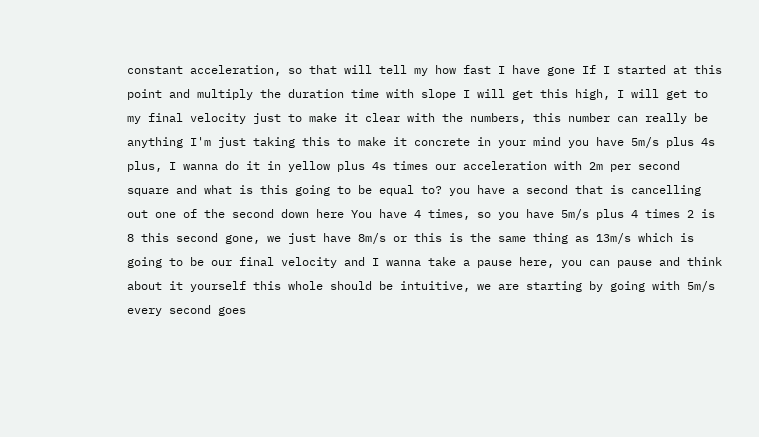constant acceleration, so that will tell my how fast I have gone If I started at this point and multiply the duration time with slope I will get this high, I will get to my final velocity just to make it clear with the numbers, this number can really be anything I'm just taking this to make it concrete in your mind you have 5m/s plus 4s plus, I wanna do it in yellow plus 4s times our acceleration with 2m per second square and what is this going to be equal to? you have a second that is cancelling out one of the second down here You have 4 times, so you have 5m/s plus 4 times 2 is 8 this second gone, we just have 8m/s or this is the same thing as 13m/s which is going to be our final velocity and I wanna take a pause here, you can pause and think about it yourself this whole should be intuitive, we are starting by going with 5m/s every second goes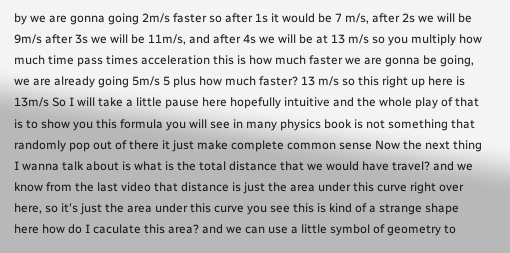by we are gonna going 2m/s faster so after 1s it would be 7 m/s, after 2s we will be 9m/s after 3s we will be 11m/s, and after 4s we will be at 13 m/s so you multiply how much time pass times acceleration this is how much faster we are gonna be going, we are already going 5m/s 5 plus how much faster? 13 m/s so this right up here is 13m/s So I will take a little pause here hopefully intuitive and the whole play of that is to show you this formula you will see in many physics book is not something that randomly pop out of there it just make complete common sense Now the next thing I wanna talk about is what is the total distance that we would have travel? and we know from the last video that distance is just the area under this curve right over here, so it's just the area under this curve you see this is kind of a strange shape here how do I caculate this area? and we can use a little symbol of geometry to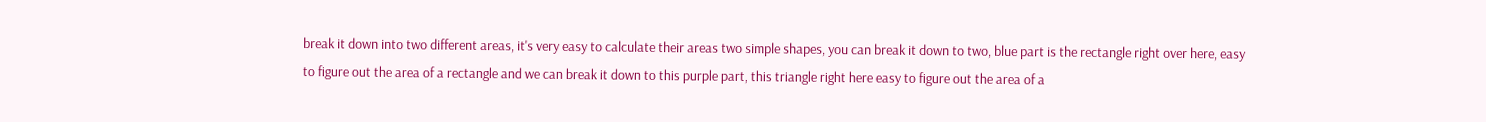break it down into two different areas, it's very easy to calculate their areas two simple shapes, you can break it down to two, blue part is the rectangle right over here, easy to figure out the area of a rectangle and we can break it down to this purple part, this triangle right here easy to figure out the area of a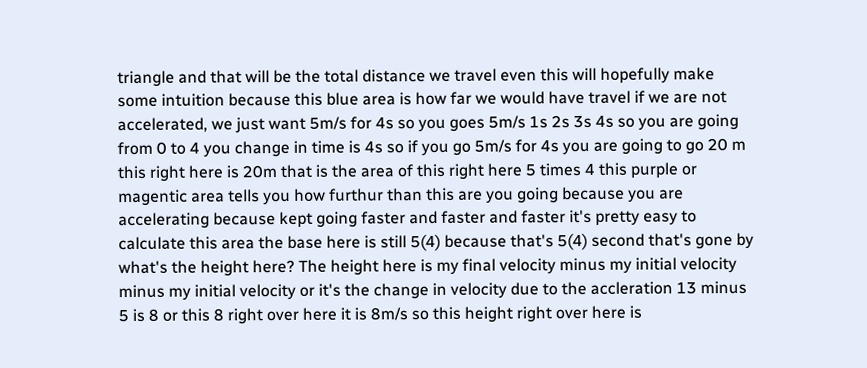triangle and that will be the total distance we travel even this will hopefully make some intuition because this blue area is how far we would have travel if we are not accelerated, we just want 5m/s for 4s so you goes 5m/s 1s 2s 3s 4s so you are going from 0 to 4 you change in time is 4s so if you go 5m/s for 4s you are going to go 20 m this right here is 20m that is the area of this right here 5 times 4 this purple or magentic area tells you how furthur than this are you going because you are accelerating because kept going faster and faster and faster it's pretty easy to calculate this area the base here is still 5(4) because that's 5(4) second that's gone by what's the height here? The height here is my final velocity minus my initial velocity minus my initial velocity or it's the change in velocity due to the accleration 13 minus 5 is 8 or this 8 right over here it is 8m/s so this height right over here is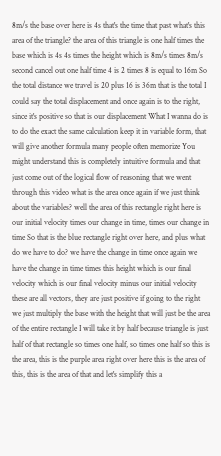8m/s the base over here is 4s that's the time that past what's this area of the triangle? the area of this triangle is one half times the base which is 4s 4s times the height which is 8m/s times 8m/s second cancel out one half time 4 is 2 times 8 is equal to 16m So the total distance we travel is 20 plus 16 is 36m that is the total I could say the total displacement and once again is to the right, since it's positive so that is our displacement What I wanna do is to do the exact the same calculation keep it in variable form, that will give another formula many people often memorize You might understand this is completely intuitive formula and that just come out of the logical flow of reasoning that we went through this video what is the area once again if we just think about the variables? well the area of this rectangle right here is our initial velocity times our change in time, times our change in time So that is the blue rectangle right over here, and plus what do we have to do? we have the change in time once again we have the change in time times this height which is our final velocity which is our final velocity minus our initial velocity these are all vectors, they are just positive if going to the right we just multiply the base with the height that will just be the area of the entire rectangle I will take it by half because triangle is just half of that rectangle so times one half, so times one half so this is the area, this is the purple area right over here this is the area of this, this is the area of that and let's simplify this a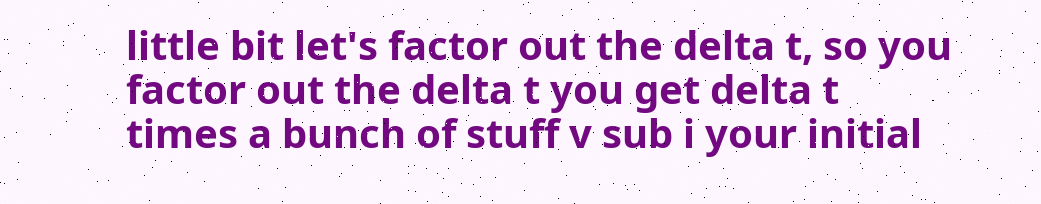little bit let's factor out the delta t, so you factor out the delta t you get delta t times a bunch of stuff v sub i your initial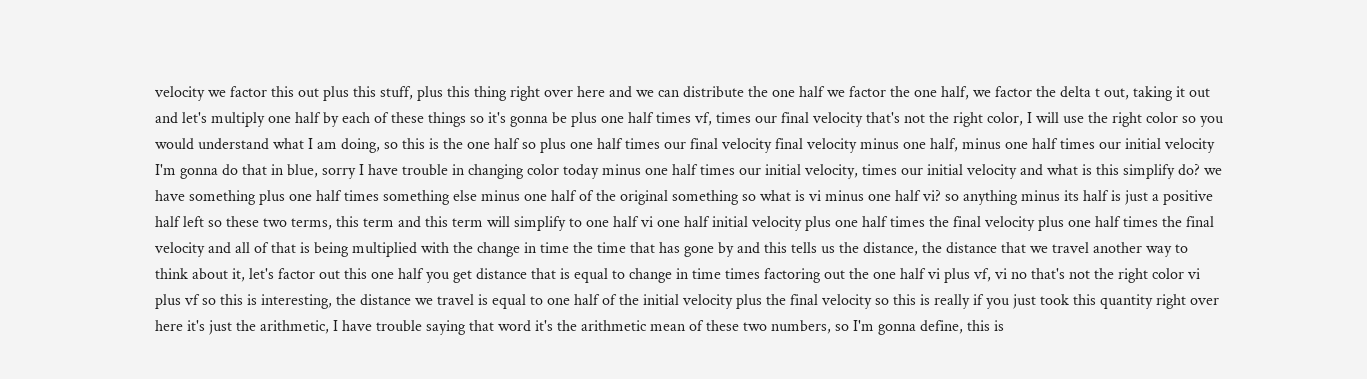velocity we factor this out plus this stuff, plus this thing right over here and we can distribute the one half we factor the one half, we factor the delta t out, taking it out and let's multiply one half by each of these things so it's gonna be plus one half times vf, times our final velocity that's not the right color, I will use the right color so you would understand what I am doing, so this is the one half so plus one half times our final velocity final velocity minus one half, minus one half times our initial velocity I'm gonna do that in blue, sorry I have trouble in changing color today minus one half times our initial velocity, times our initial velocity and what is this simplify do? we have something plus one half times something else minus one half of the original something so what is vi minus one half vi? so anything minus its half is just a positive half left so these two terms, this term and this term will simplify to one half vi one half initial velocity plus one half times the final velocity plus one half times the final velocity and all of that is being multiplied with the change in time the time that has gone by and this tells us the distance, the distance that we travel another way to think about it, let's factor out this one half you get distance that is equal to change in time times factoring out the one half vi plus vf, vi no that's not the right color vi plus vf so this is interesting, the distance we travel is equal to one half of the initial velocity plus the final velocity so this is really if you just took this quantity right over here it's just the arithmetic, I have trouble saying that word it's the arithmetic mean of these two numbers, so I'm gonna define, this is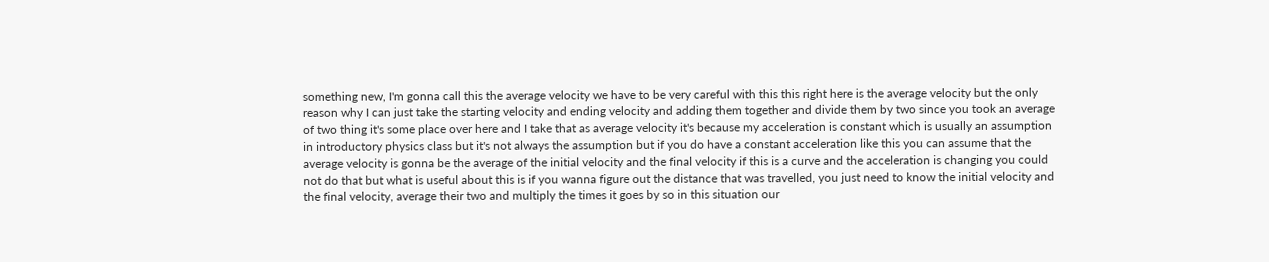something new, I'm gonna call this the average velocity we have to be very careful with this this right here is the average velocity but the only reason why I can just take the starting velocity and ending velocity and adding them together and divide them by two since you took an average of two thing it's some place over here and I take that as average velocity it's because my acceleration is constant which is usually an assumption in introductory physics class but it's not always the assumption but if you do have a constant acceleration like this you can assume that the average velocity is gonna be the average of the initial velocity and the final velocity if this is a curve and the acceleration is changing you could not do that but what is useful about this is if you wanna figure out the distance that was travelled, you just need to know the initial velocity and the final velocity, average their two and multiply the times it goes by so in this situation our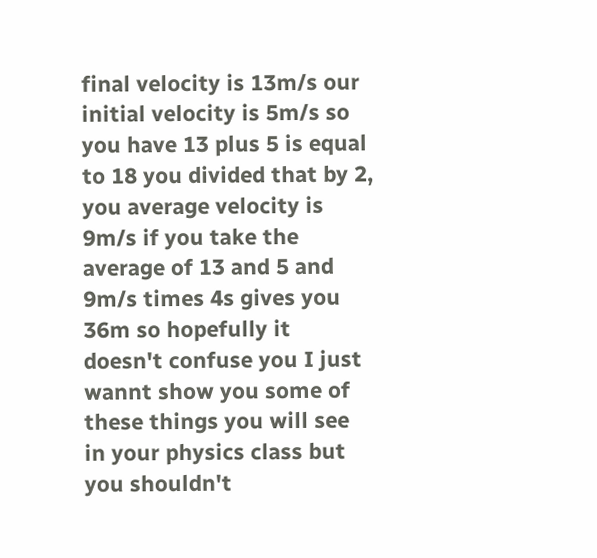final velocity is 13m/s our initial velocity is 5m/s so you have 13 plus 5 is equal to 18 you divided that by 2, you average velocity is 9m/s if you take the average of 13 and 5 and 9m/s times 4s gives you 36m so hopefully it doesn't confuse you I just wannt show you some of these things you will see in your physics class but you shouldn't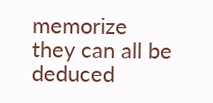memorize they can all be deduced